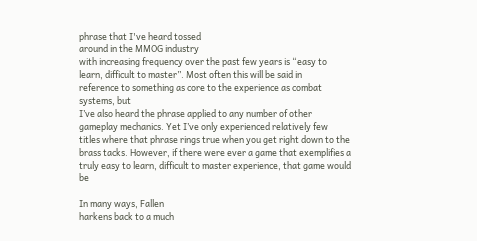phrase that I've heard tossed
around in the MMOG industry
with increasing frequency over the past few years is “easy to
learn, difficult to master”. Most often this will be said in
reference to something as core to the experience as combat systems, but
I’ve also heard the phrase applied to any number of other
gameplay mechanics. Yet I’ve only experienced relatively few
titles where that phrase rings true when you get right down to the
brass tacks. However, if there were ever a game that exemplifies a
truly easy to learn, difficult to master experience, that game would be

In many ways, Fallen
harkens back to a much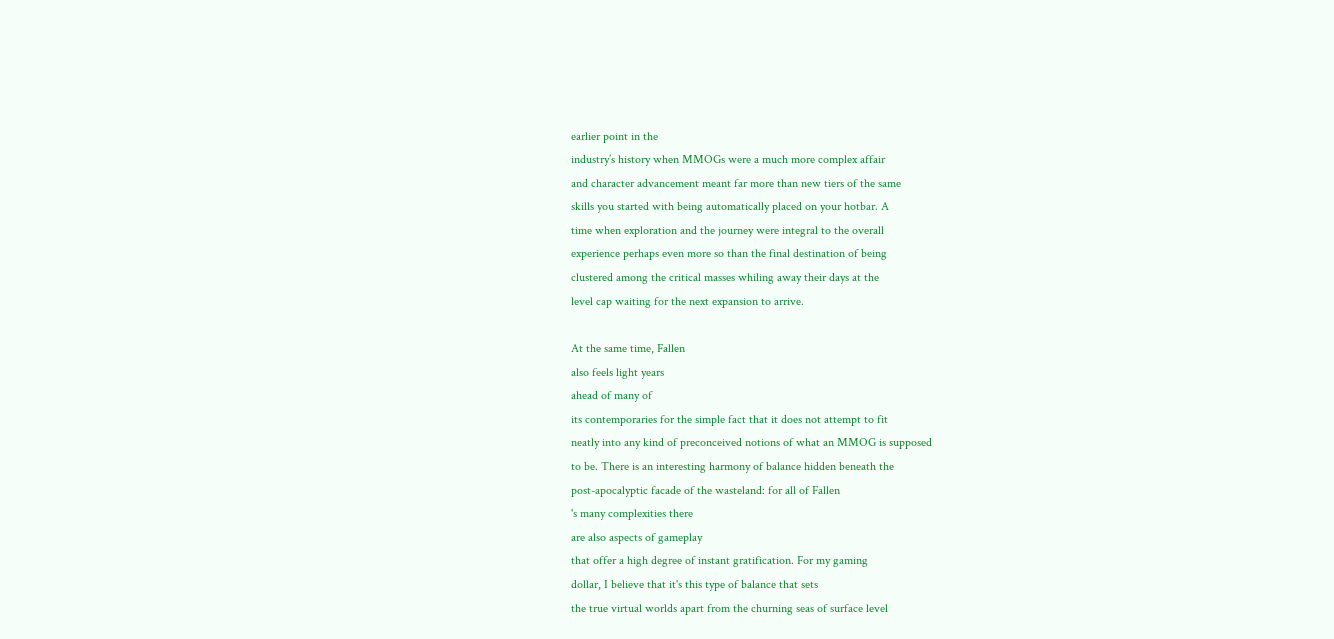earlier point in the
industry’s history when MMOGs were a much more complex affair
and character advancement meant far more than new tiers of the same
skills you started with being automatically placed on your hotbar. A
time when exploration and the journey were integral to the overall
experience perhaps even more so than the final destination of being
clustered among the critical masses whiling away their days at the
level cap waiting for the next expansion to arrive.

At the same time, Fallen
also feels light years
ahead of many of
its contemporaries for the simple fact that it does not attempt to fit
neatly into any kind of preconceived notions of what an MMOG is supposed
to be. There is an interesting harmony of balance hidden beneath the
post-apocalyptic facade of the wasteland: for all of Fallen
's many complexities there
are also aspects of gameplay
that offer a high degree of instant gratification. For my gaming
dollar, I believe that it's this type of balance that sets
the true virtual worlds apart from the churning seas of surface level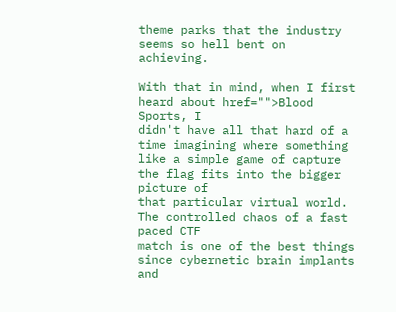theme parks that the industry seems so hell bent on achieving.

With that in mind, when I first
heard about href="">Blood
Sports, I
didn't have all that hard of a time imagining where something
like a simple game of capture the flag fits into the bigger picture of
that particular virtual world. The controlled chaos of a fast paced CTF
match is one of the best things since cybernetic brain implants and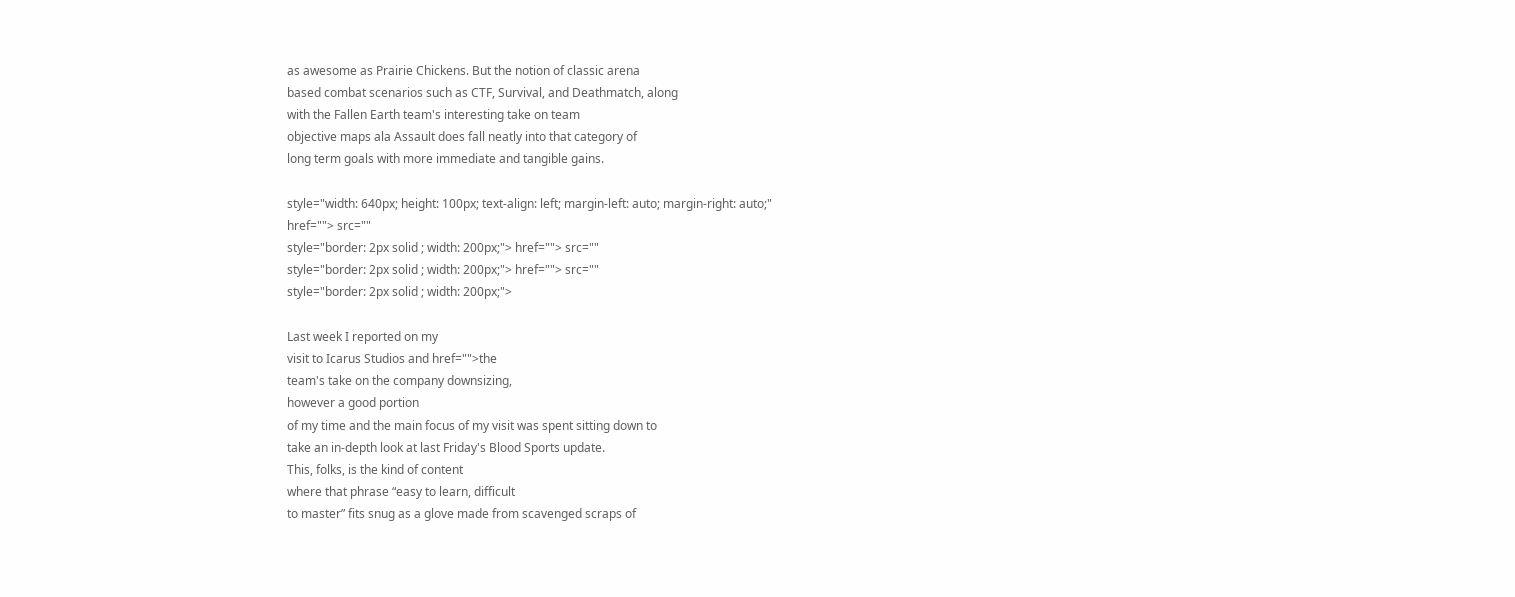as awesome as Prairie Chickens. But the notion of classic arena
based combat scenarios such as CTF, Survival, and Deathmatch, along
with the Fallen Earth team's interesting take on team
objective maps ala Assault does fall neatly into that category of
long term goals with more immediate and tangible gains.

style="width: 640px; height: 100px; text-align: left; margin-left: auto; margin-right: auto;"
href=""> src=""
style="border: 2px solid ; width: 200px;"> href=""> src=""
style="border: 2px solid ; width: 200px;"> href=""> src=""
style="border: 2px solid ; width: 200px;">

Last week I reported on my
visit to Icarus Studios and href="">the
team's take on the company downsizing,
however a good portion
of my time and the main focus of my visit was spent sitting down to
take an in-depth look at last Friday's Blood Sports update.
This, folks, is the kind of content
where that phrase “easy to learn, difficult
to master” fits snug as a glove made from scavenged scraps of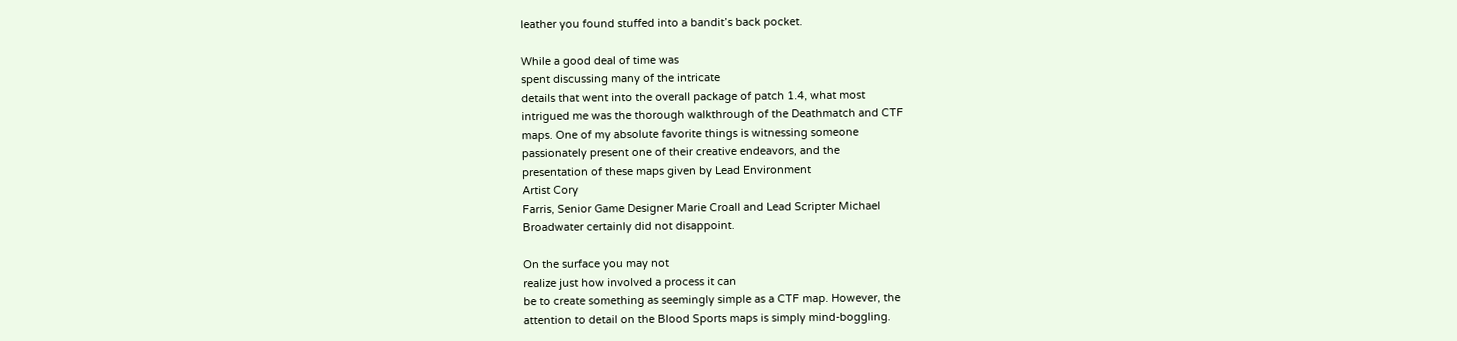leather you found stuffed into a bandit’s back pocket.

While a good deal of time was
spent discussing many of the intricate
details that went into the overall package of patch 1.4, what most
intrigued me was the thorough walkthrough of the Deathmatch and CTF
maps. One of my absolute favorite things is witnessing someone
passionately present one of their creative endeavors, and the
presentation of these maps given by Lead Environment
Artist Cory
Farris, Senior Game Designer Marie Croall and Lead Scripter Michael
Broadwater certainly did not disappoint.

On the surface you may not
realize just how involved a process it can
be to create something as seemingly simple as a CTF map. However, the
attention to detail on the Blood Sports maps is simply mind-boggling.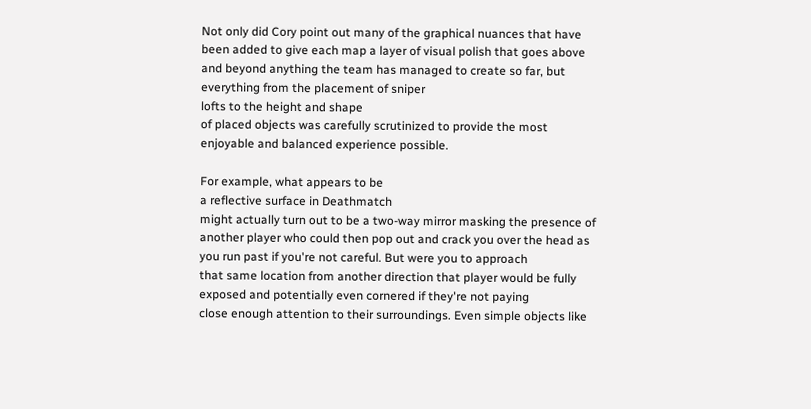Not only did Cory point out many of the graphical nuances that have
been added to give each map a layer of visual polish that goes above
and beyond anything the team has managed to create so far, but
everything from the placement of sniper
lofts to the height and shape
of placed objects was carefully scrutinized to provide the most
enjoyable and balanced experience possible.

For example, what appears to be
a reflective surface in Deathmatch
might actually turn out to be a two-way mirror masking the presence of
another player who could then pop out and crack you over the head as
you run past if you're not careful. But were you to approach
that same location from another direction that player would be fully
exposed and potentially even cornered if they're not paying
close enough attention to their surroundings. Even simple objects like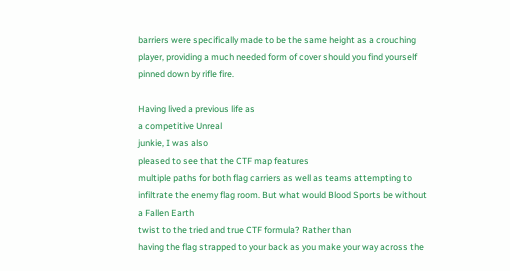barriers were specifically made to be the same height as a crouching
player, providing a much needed form of cover should you find yourself
pinned down by rifle fire.

Having lived a previous life as
a competitive Unreal
junkie, I was also
pleased to see that the CTF map features
multiple paths for both flag carriers as well as teams attempting to
infiltrate the enemy flag room. But what would Blood Sports be without
a Fallen Earth
twist to the tried and true CTF formula? Rather than
having the flag strapped to your back as you make your way across the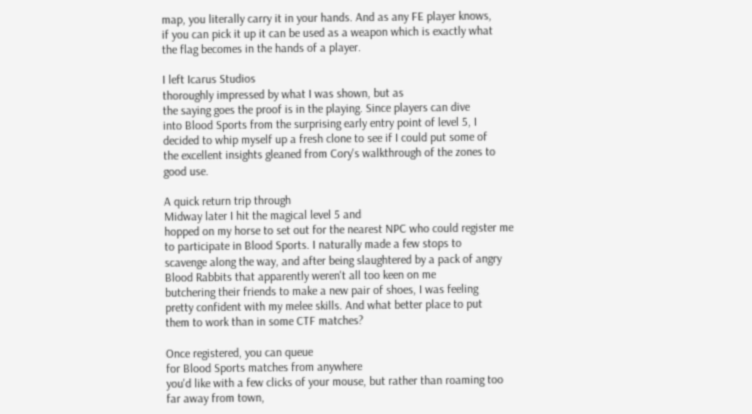map, you literally carry it in your hands. And as any FE player knows,
if you can pick it up it can be used as a weapon which is exactly what
the flag becomes in the hands of a player.

I left Icarus Studios
thoroughly impressed by what I was shown, but as
the saying goes the proof is in the playing. Since players can dive
into Blood Sports from the surprising early entry point of level 5, I
decided to whip myself up a fresh clone to see if I could put some of
the excellent insights gleaned from Cory's walkthrough of the zones to
good use.

A quick return trip through
Midway later I hit the magical level 5 and
hopped on my horse to set out for the nearest NPC who could register me
to participate in Blood Sports. I naturally made a few stops to
scavenge along the way, and after being slaughtered by a pack of angry
Blood Rabbits that apparently weren't all too keen on me
butchering their friends to make a new pair of shoes, I was feeling
pretty confident with my melee skills. And what better place to put
them to work than in some CTF matches?

Once registered, you can queue
for Blood Sports matches from anywhere
you'd like with a few clicks of your mouse, but rather than roaming too
far away from town,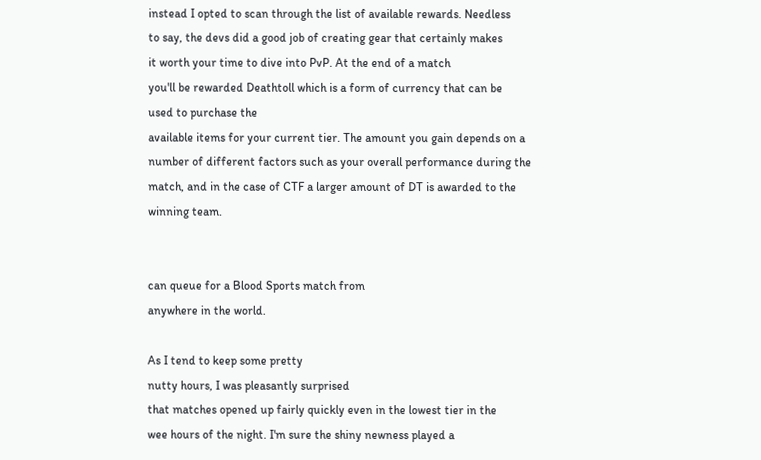instead I opted to scan through the list of available rewards. Needless
to say, the devs did a good job of creating gear that certainly makes
it worth your time to dive into PvP. At the end of a match
you'll be rewarded Deathtoll which is a form of currency that can be
used to purchase the
available items for your current tier. The amount you gain depends on a
number of different factors such as your overall performance during the
match, and in the case of CTF a larger amount of DT is awarded to the
winning team.


can queue for a Blood Sports match from
anywhere in the world.

As I tend to keep some pretty
nutty hours, I was pleasantly surprised
that matches opened up fairly quickly even in the lowest tier in the
wee hours of the night. I'm sure the shiny newness played a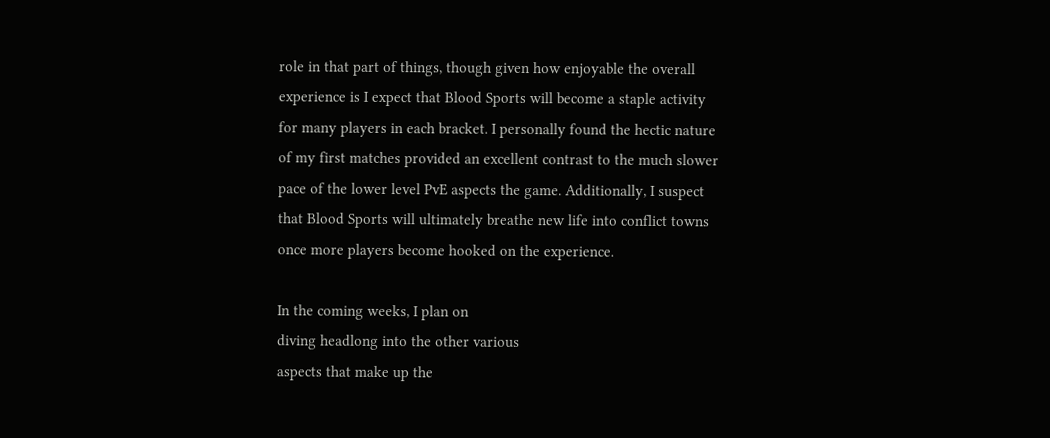role in that part of things, though given how enjoyable the overall
experience is I expect that Blood Sports will become a staple activity
for many players in each bracket. I personally found the hectic nature
of my first matches provided an excellent contrast to the much slower
pace of the lower level PvE aspects the game. Additionally, I suspect
that Blood Sports will ultimately breathe new life into conflict towns
once more players become hooked on the experience.

In the coming weeks, I plan on
diving headlong into the other various
aspects that make up the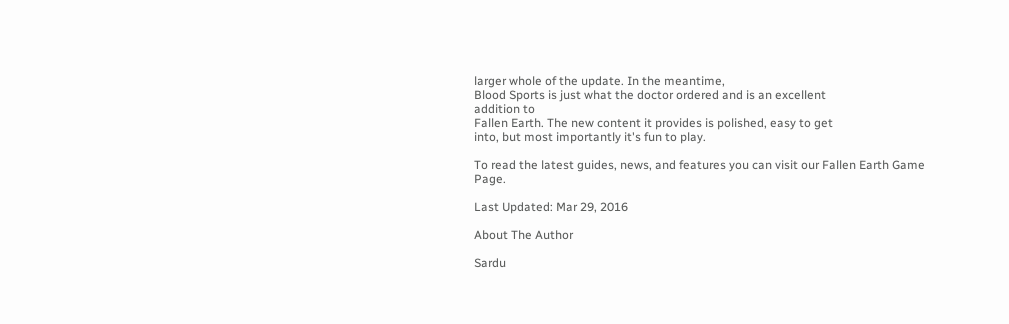larger whole of the update. In the meantime,
Blood Sports is just what the doctor ordered and is an excellent
addition to
Fallen Earth. The new content it provides is polished, easy to get
into, but most importantly it's fun to play.

To read the latest guides, news, and features you can visit our Fallen Earth Game Page.

Last Updated: Mar 29, 2016

About The Author

Sardu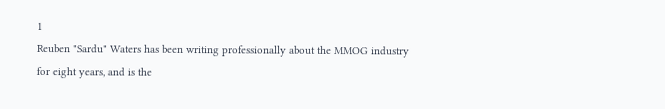1
Reuben "Sardu" Waters has been writing professionally about the MMOG industry for eight years, and is the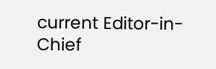current Editor-in-Chief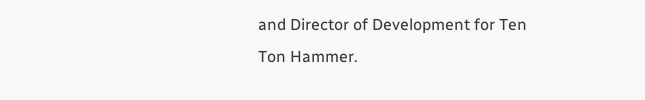and Director of Development for Ten Ton Hammer.